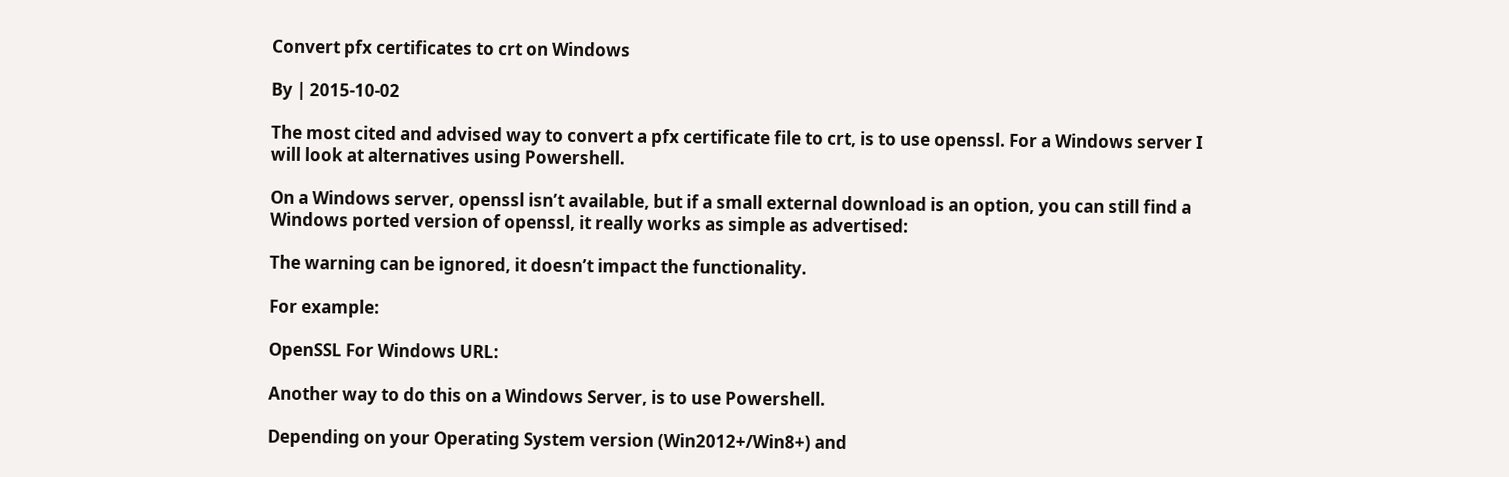Convert pfx certificates to crt on Windows

By | 2015-10-02

The most cited and advised way to convert a pfx certificate file to crt, is to use openssl. For a Windows server I will look at alternatives using Powershell.

On a Windows server, openssl isn’t available, but if a small external download is an option, you can still find a Windows ported version of openssl, it really works as simple as advertised:

The warning can be ignored, it doesn’t impact the functionality.

For example:

OpenSSL For Windows URL:

Another way to do this on a Windows Server, is to use Powershell.

Depending on your Operating System version (Win2012+/Win8+) and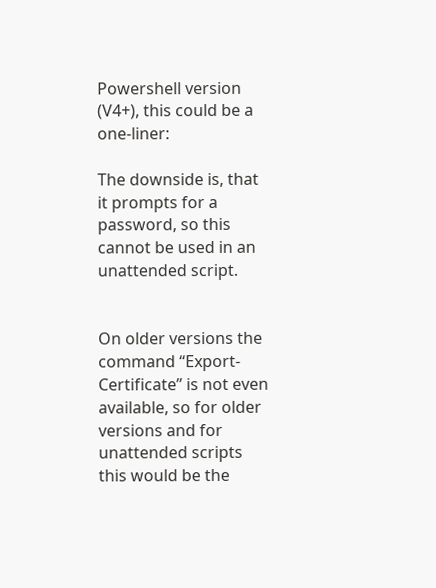Powershell version (V4+), this could be a one-liner:

The downside is, that it prompts for a password, so this cannot be used in an unattended script.


On older versions the command “Export-Certificate” is not even available, so for older versions and for unattended scripts this would be the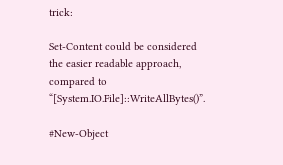trick:

Set-Content could be considered the easier readable approach, compared to “[System.IO.File]::WriteAllBytes()”.

#New-Object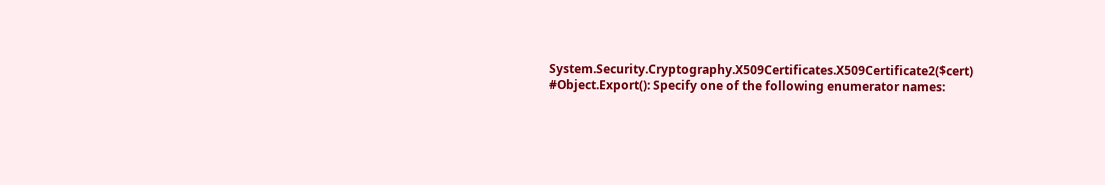System.Security.Cryptography.X509Certificates.X509Certificate2($cert)
#Object.Export(): Specify one of the following enumerator names: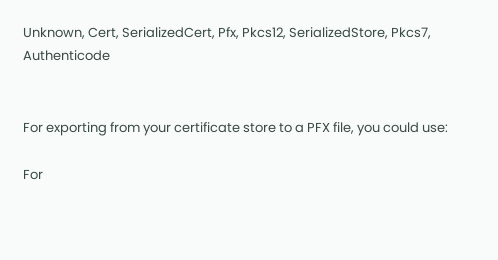Unknown, Cert, SerializedCert, Pfx, Pkcs12, SerializedStore, Pkcs7, Authenticode


For exporting from your certificate store to a PFX file, you could use:

For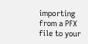importing from a PFX file to your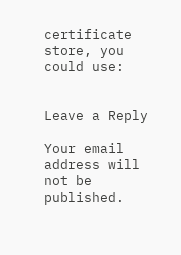certificate store, you could use:


Leave a Reply

Your email address will not be published.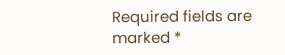Required fields are marked *